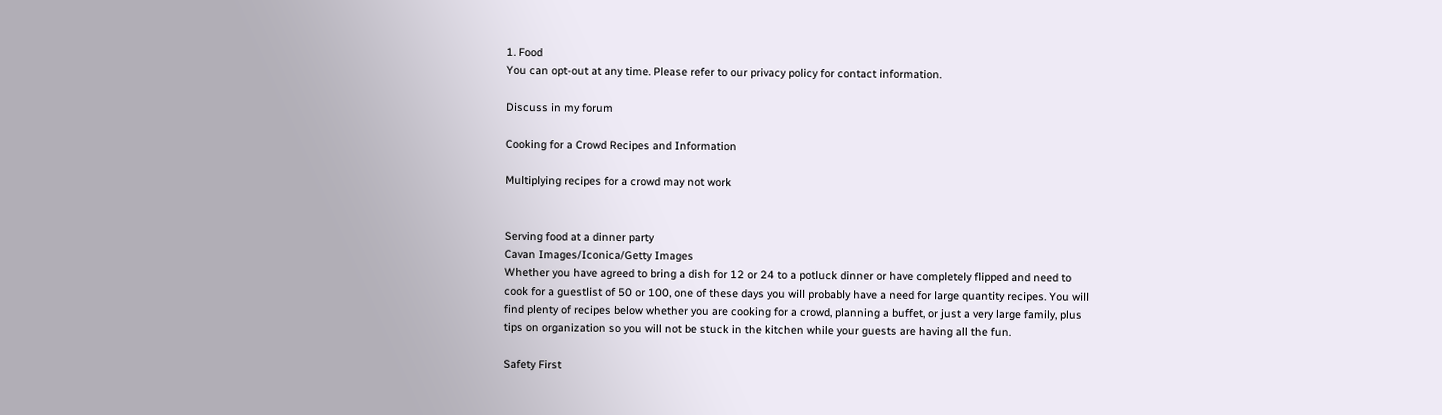1. Food
You can opt-out at any time. Please refer to our privacy policy for contact information.

Discuss in my forum

Cooking for a Crowd Recipes and Information

Multiplying recipes for a crowd may not work


Serving food at a dinner party
Cavan Images/Iconica/Getty Images
Whether you have agreed to bring a dish for 12 or 24 to a potluck dinner or have completely flipped and need to cook for a guestlist of 50 or 100, one of these days you will probably have a need for large quantity recipes. You will find plenty of recipes below whether you are cooking for a crowd, planning a buffet, or just a very large family, plus tips on organization so you will not be stuck in the kitchen while your guests are having all the fun.

Safety First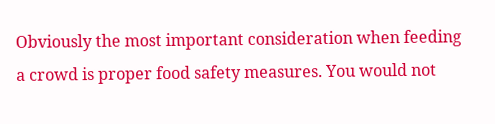Obviously the most important consideration when feeding a crowd is proper food safety measures. You would not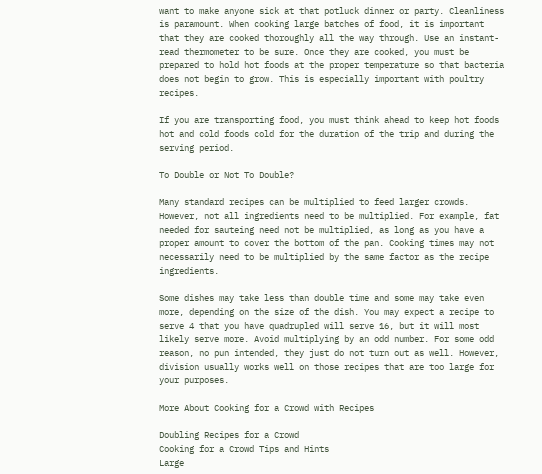want to make anyone sick at that potluck dinner or party. Cleanliness is paramount. When cooking large batches of food, it is important that they are cooked thoroughly all the way through. Use an instant-read thermometer to be sure. Once they are cooked, you must be prepared to hold hot foods at the proper temperature so that bacteria does not begin to grow. This is especially important with poultry recipes.

If you are transporting food, you must think ahead to keep hot foods hot and cold foods cold for the duration of the trip and during the serving period.

To Double or Not To Double?

Many standard recipes can be multiplied to feed larger crowds. However, not all ingredients need to be multiplied. For example, fat needed for sauteing need not be multiplied, as long as you have a proper amount to cover the bottom of the pan. Cooking times may not necessarily need to be multiplied by the same factor as the recipe ingredients.

Some dishes may take less than double time and some may take even more, depending on the size of the dish. You may expect a recipe to serve 4 that you have quadrupled will serve 16, but it will most likely serve more. Avoid multiplying by an odd number. For some odd reason, no pun intended, they just do not turn out as well. However, division usually works well on those recipes that are too large for your purposes.

More About Cooking for a Crowd with Recipes

Doubling Recipes for a Crowd
Cooking for a Crowd Tips and Hints
Large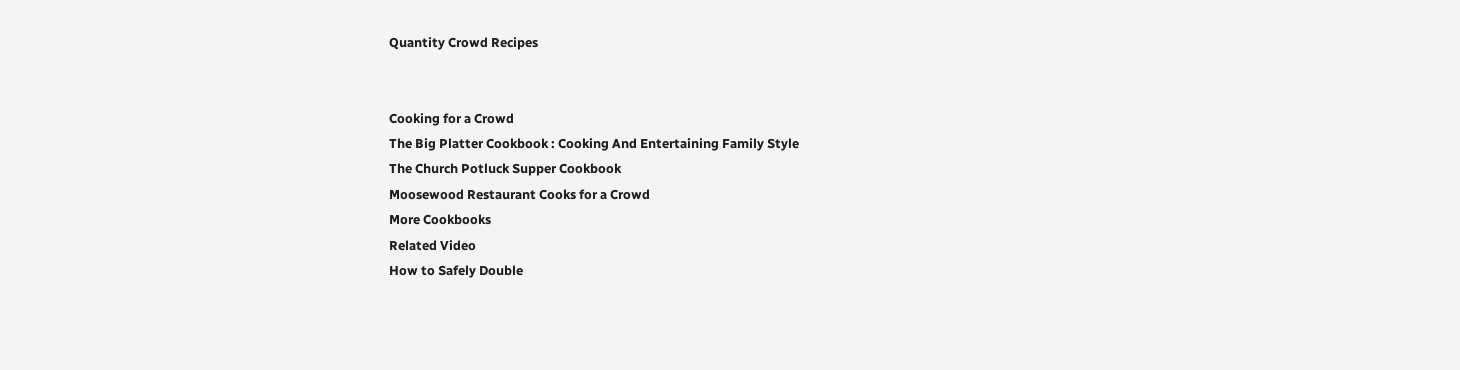Quantity Crowd Recipes


Cooking for a Crowd
The Big Platter Cookbook : Cooking And Entertaining Family Style
The Church Potluck Supper Cookbook
Moosewood Restaurant Cooks for a Crowd
More Cookbooks
Related Video
How to Safely Double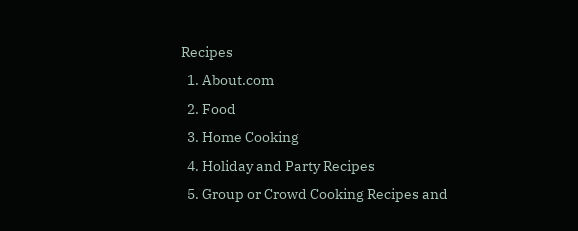Recipes
  1. About.com
  2. Food
  3. Home Cooking
  4. Holiday and Party Recipes
  5. Group or Crowd Cooking Recipes and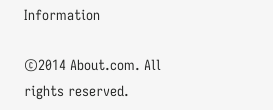Information

©2014 About.com. All rights reserved.